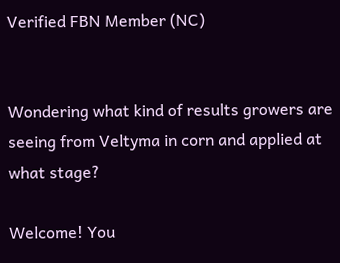Verified FBN Member (NC)


Wondering what kind of results growers are seeing from Veltyma in corn and applied at what stage?

Welcome! You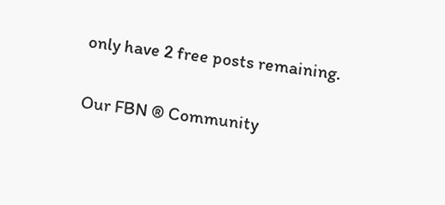only have 2 free posts remaining.

Our FBN ® Community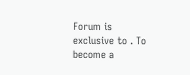Forum is exclusive to . To become a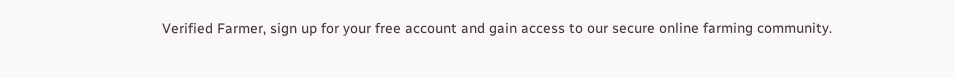Verified Farmer, sign up for your free account and gain access to our secure online farming community.